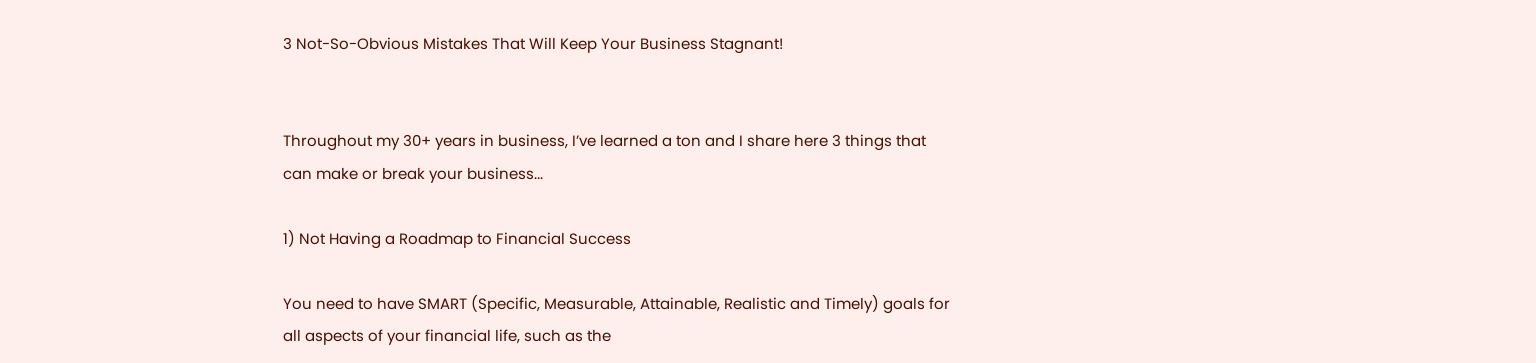3 Not-So-Obvious Mistakes That Will Keep Your Business Stagnant!


Throughout my 30+ years in business, I’ve learned a ton and I share here 3 things that can make or break your business...

1) Not Having a Roadmap to Financial Success

You need to have SMART (Specific, Measurable, Attainable, Realistic and Timely) goals for all aspects of your financial life, such as the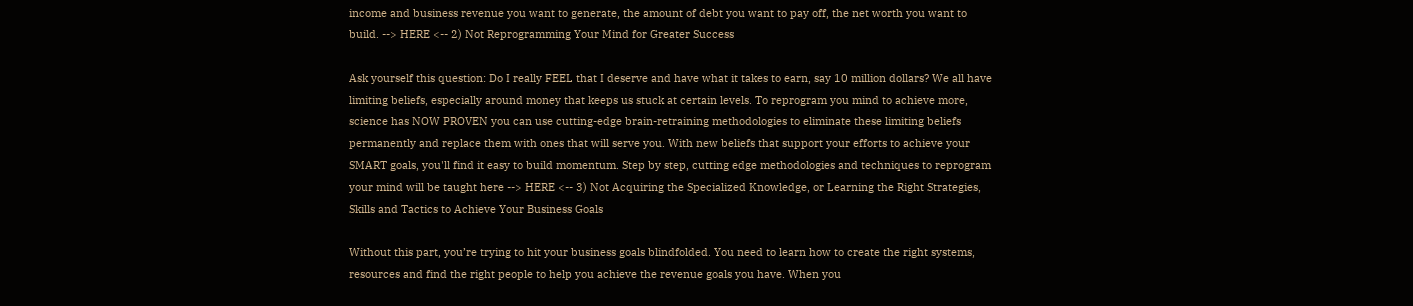income and business revenue you want to generate, the amount of debt you want to pay off, the net worth you want to build. --> HERE <-- 2) Not Reprogramming Your Mind for Greater Success

Ask yourself this question: Do I really FEEL that I deserve and have what it takes to earn, say 10 million dollars? We all have limiting beliefs, especially around money that keeps us stuck at certain levels. To reprogram you mind to achieve more, science has NOW PROVEN you can use cutting-edge brain-retraining methodologies to eliminate these limiting beliefs permanently and replace them with ones that will serve you. With new beliefs that support your efforts to achieve your SMART goals, you'll find it easy to build momentum. Step by step, cutting edge methodologies and techniques to reprogram your mind will be taught here --> HERE <-- 3) Not Acquiring the Specialized Knowledge, or Learning the Right Strategies, Skills and Tactics to Achieve Your Business Goals

Without this part, you’re trying to hit your business goals blindfolded. You need to learn how to create the right systems, resources and find the right people to help you achieve the revenue goals you have. When you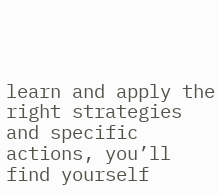learn and apply the right strategies and specific actions, you’ll find yourself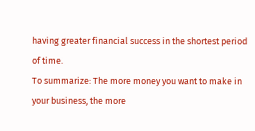having greater financial success in the shortest period of time.
To summarize: The more money you want to make in your business, the more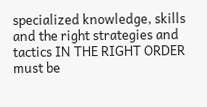specialized knowledge, skills and the right strategies and tactics IN THE RIGHT ORDER must be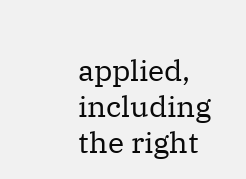applied, including the right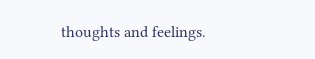thoughts and feelings.